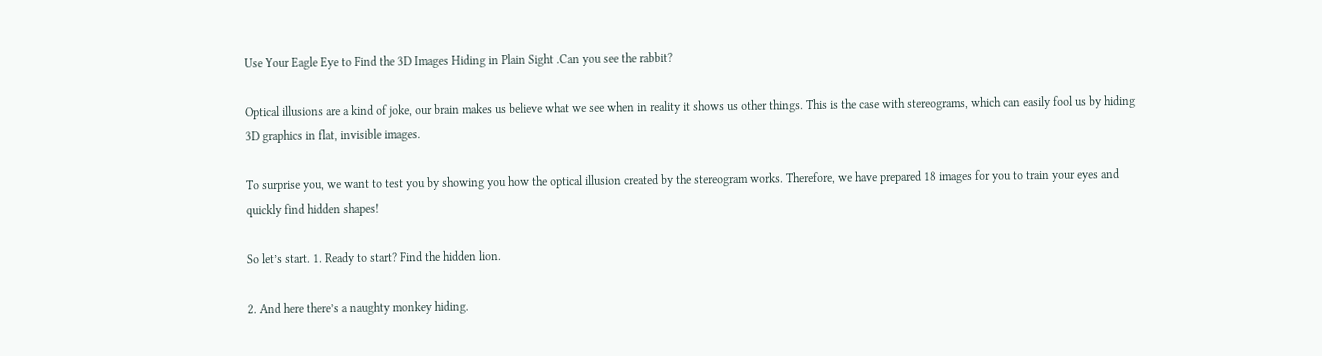Use Your Eagle Eye to Find the 3D Images Hiding in Plain Sight .Can you see the rabbit?

Optical illusions are a kind of joke, our brain makes us believe what we see when in reality it shows us other things. This is the case with stereograms, which can easily fool us by hiding 3D graphics in flat, invisible images.

To surprise you, we want to test you by showing you how the optical illusion created by the stereogram works. Therefore, we have prepared 18 images for you to train your eyes and quickly find hidden shapes!

So let’s start. 1. Ready to start? Find the hidden lion.

2. And here there’s a naughty monkey hiding.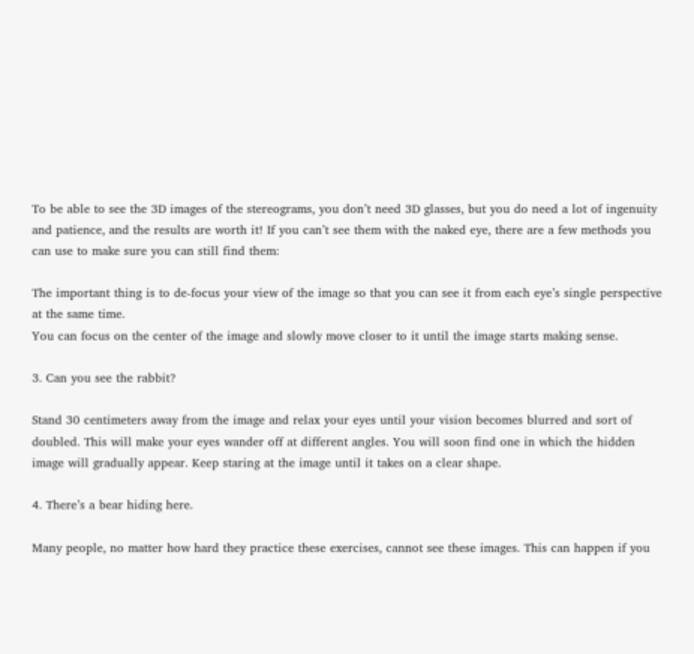To be able to see the 3D images of the stereograms, you don’t need 3D glasses, but you do need a lot of ingenuity and patience, and the results are worth it! If you can’t see them with the naked eye, there are a few methods you can use to make sure you can still find them:

The important thing is to de-focus your view of the image so that you can see it from each eye’s single perspective at the same time.
You can focus on the center of the image and slowly move closer to it until the image starts making sense.

3. Can you see the rabbit?

Stand 30 centimeters away from the image and relax your eyes until your vision becomes blurred and sort of doubled. This will make your eyes wander off at different angles. You will soon find one in which the hidden image will gradually appear. Keep staring at the image until it takes on a clear shape.

4. There’s a bear hiding here.

Many people, no matter how hard they practice these exercises, cannot see these images. This can happen if you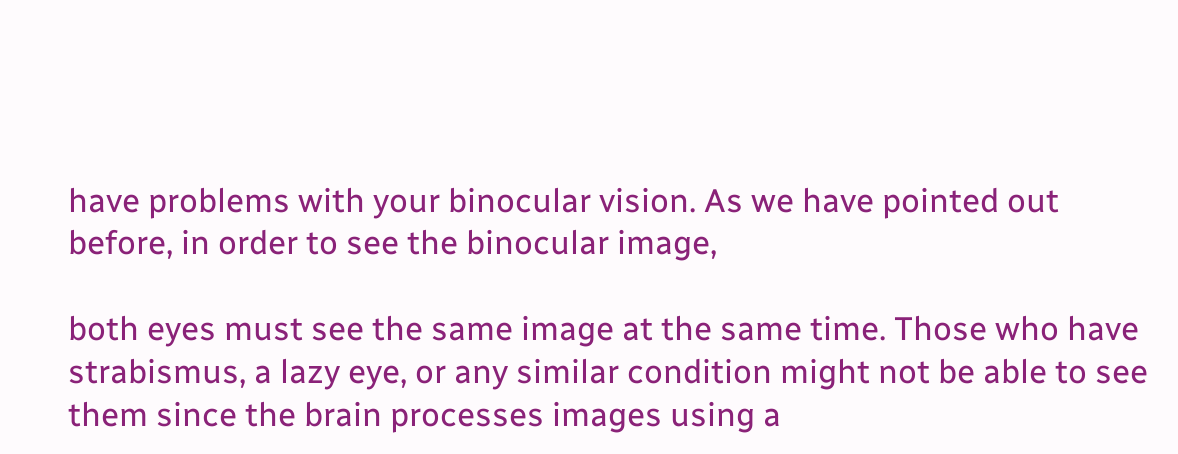have problems with your binocular vision. As we have pointed out before, in order to see the binocular image,

both eyes must see the same image at the same time. Those who have strabismus, a lazy eye, or any similar condition might not be able to see them since the brain processes images using a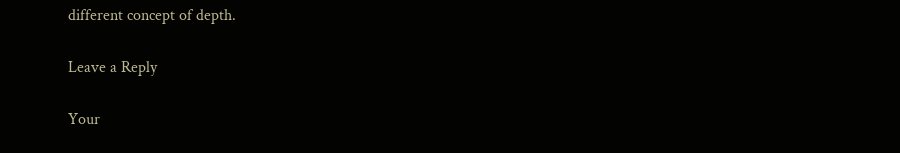different concept of depth.

Leave a Reply

Your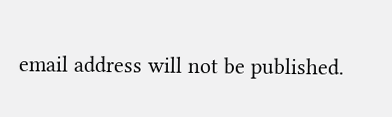email address will not be published.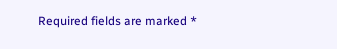Required fields are marked *